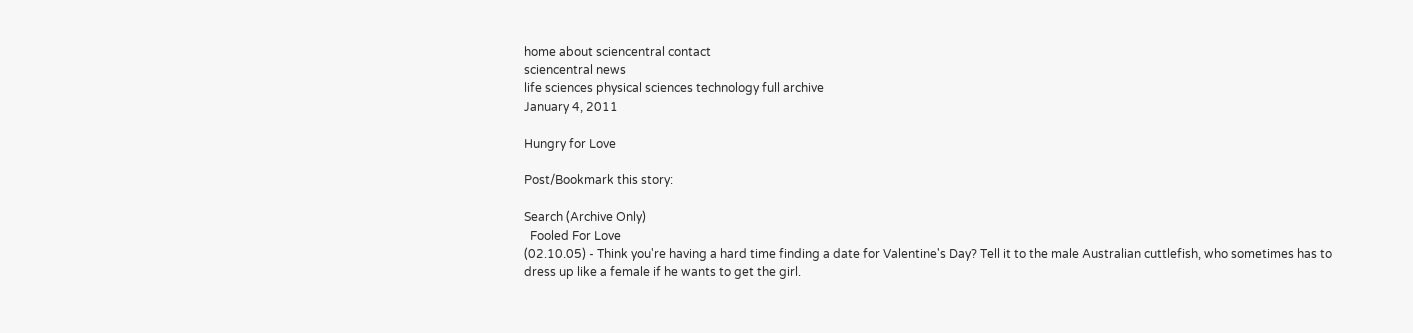home about sciencentral contact
sciencentral news
life sciences physical sciences technology full archive
January 4, 2011

Hungry for Love

Post/Bookmark this story:

Search (Archive Only)
  Fooled For Love
(02.10.05) - Think you're having a hard time finding a date for Valentine's Day? Tell it to the male Australian cuttlefish, who sometimes has to dress up like a female if he wants to get the girl.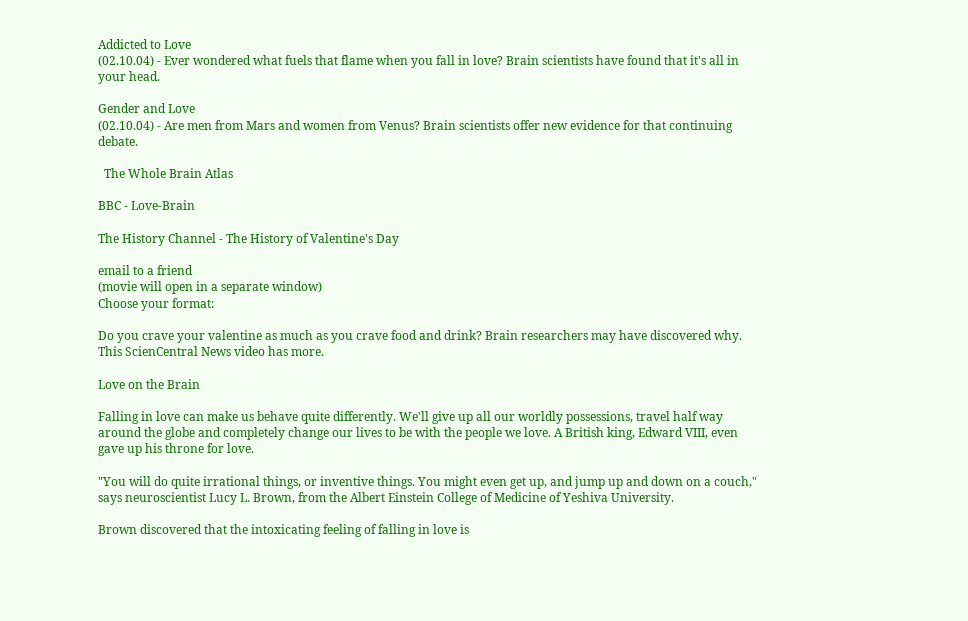Addicted to Love
(02.10.04) - Ever wondered what fuels that flame when you fall in love? Brain scientists have found that it's all in your head.

Gender and Love
(02.10.04) - Are men from Mars and women from Venus? Brain scientists offer new evidence for that continuing debate.

  The Whole Brain Atlas

BBC - Love-Brain

The History Channel - The History of Valentine's Day

email to a friend
(movie will open in a separate window)
Choose your format:

Do you crave your valentine as much as you crave food and drink? Brain researchers may have discovered why. This ScienCentral News video has more.

Love on the Brain

Falling in love can make us behave quite differently. We'll give up all our worldly possessions, travel half way around the globe and completely change our lives to be with the people we love. A British king, Edward VIII, even gave up his throne for love.

"You will do quite irrational things, or inventive things. You might even get up, and jump up and down on a couch," says neuroscientist Lucy L. Brown, from the Albert Einstein College of Medicine of Yeshiva University.

Brown discovered that the intoxicating feeling of falling in love is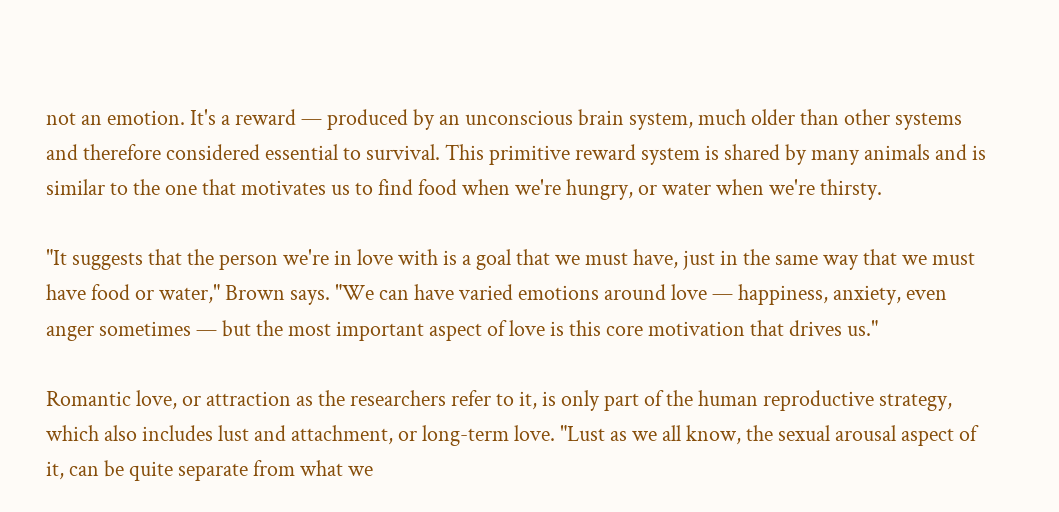not an emotion. It's a reward — produced by an unconscious brain system, much older than other systems and therefore considered essential to survival. This primitive reward system is shared by many animals and is similar to the one that motivates us to find food when we're hungry, or water when we're thirsty.

"It suggests that the person we're in love with is a goal that we must have, just in the same way that we must have food or water," Brown says. "We can have varied emotions around love — happiness, anxiety, even anger sometimes — but the most important aspect of love is this core motivation that drives us."

Romantic love, or attraction as the researchers refer to it, is only part of the human reproductive strategy, which also includes lust and attachment, or long-term love. "Lust as we all know, the sexual arousal aspect of it, can be quite separate from what we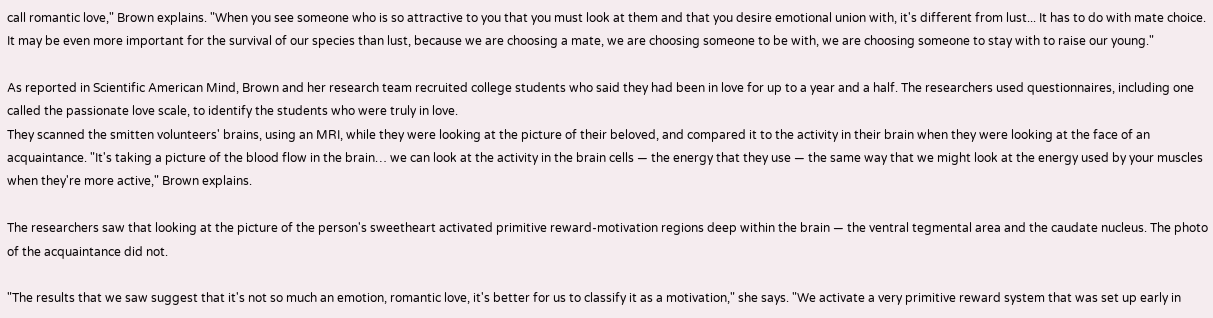call romantic love," Brown explains. "When you see someone who is so attractive to you that you must look at them and that you desire emotional union with, it's different from lust... It has to do with mate choice. It may be even more important for the survival of our species than lust, because we are choosing a mate, we are choosing someone to be with, we are choosing someone to stay with to raise our young."

As reported in Scientific American Mind, Brown and her research team recruited college students who said they had been in love for up to a year and a half. The researchers used questionnaires, including one called the passionate love scale, to identify the students who were truly in love.
They scanned the smitten volunteers' brains, using an MRI, while they were looking at the picture of their beloved, and compared it to the activity in their brain when they were looking at the face of an acquaintance. "It's taking a picture of the blood flow in the brain… we can look at the activity in the brain cells — the energy that they use — the same way that we might look at the energy used by your muscles when they're more active," Brown explains.

The researchers saw that looking at the picture of the person's sweetheart activated primitive reward-motivation regions deep within the brain — the ventral tegmental area and the caudate nucleus. The photo of the acquaintance did not.

"The results that we saw suggest that it's not so much an emotion, romantic love, it's better for us to classify it as a motivation," she says. "We activate a very primitive reward system that was set up early in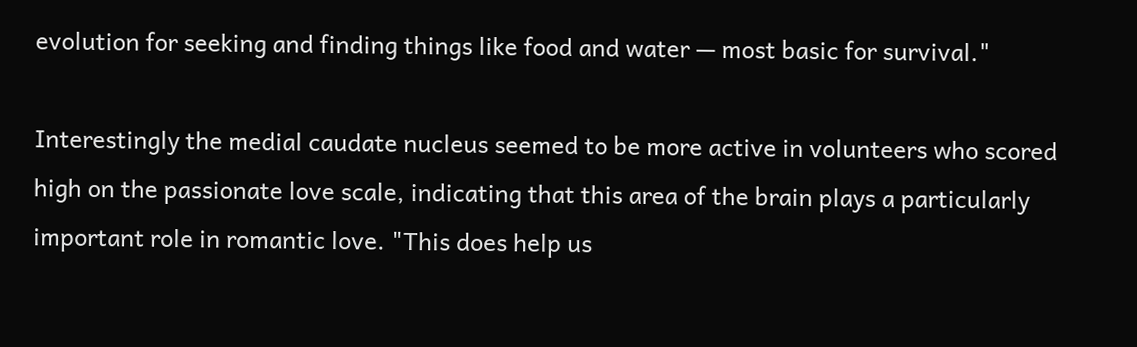evolution for seeking and finding things like food and water — most basic for survival."

Interestingly the medial caudate nucleus seemed to be more active in volunteers who scored high on the passionate love scale, indicating that this area of the brain plays a particularly important role in romantic love. "This does help us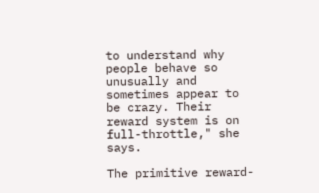to understand why people behave so unusually and sometimes appear to be crazy. Their reward system is on full-throttle," she says.

The primitive reward-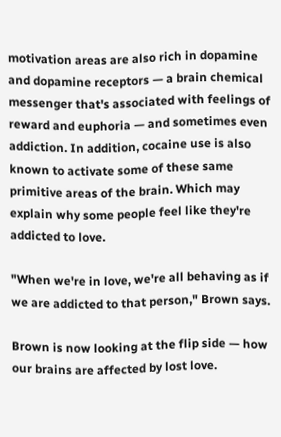motivation areas are also rich in dopamine and dopamine receptors — a brain chemical messenger that's associated with feelings of reward and euphoria — and sometimes even addiction. In addition, cocaine use is also known to activate some of these same primitive areas of the brain. Which may explain why some people feel like they're addicted to love.

"When we're in love, we're all behaving as if we are addicted to that person," Brown says.

Brown is now looking at the flip side — how our brains are affected by lost love.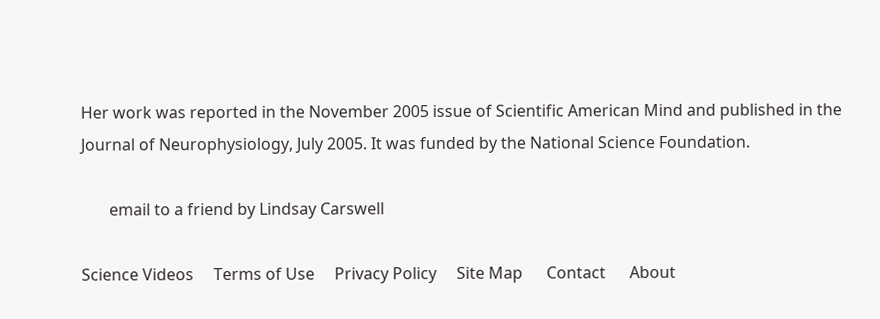Her work was reported in the November 2005 issue of Scientific American Mind and published in the Journal of Neurophysiology, July 2005. It was funded by the National Science Foundation.

       email to a friend by Lindsay Carswell

Science Videos     Terms of Use     Privacy Policy     Site Map      Contact      About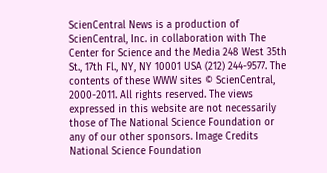ScienCentral News is a production of ScienCentral, Inc. in collaboration with The Center for Science and the Media 248 West 35th St., 17th Fl., NY, NY 10001 USA (212) 244-9577. The contents of these WWW sites © ScienCentral, 2000-2011. All rights reserved. The views expressed in this website are not necessarily those of The National Science Foundation or any of our other sponsors. Image Credits National Science Foundation